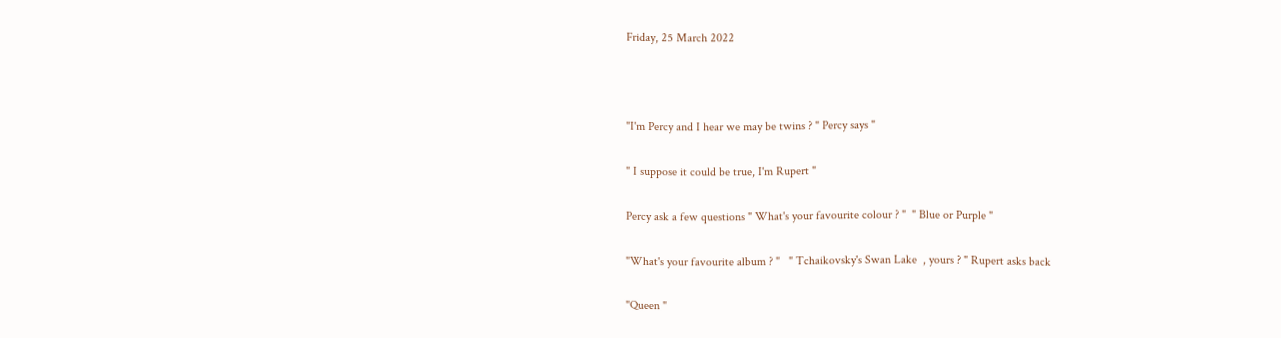Friday, 25 March 2022



"I'm Percy and I hear we may be twins ? " Percy says "

" I suppose it could be true, I'm Rupert "

Percy ask a few questions " What's your favourite colour ? "  " Blue or Purple "

"What's your favourite album ? "   " Tchaikovsky's Swan Lake  , yours ? " Rupert asks back

"Queen "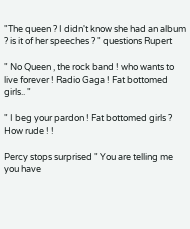"The queen ? I didn't know she had an album ? is it of her speeches ? " questions Rupert

" No Queen , the rock band ! who wants to live forever ! Radio Gaga ! Fat bottomed girls.. "

" I beg your pardon ! Fat bottomed girls ? How rude ! !

Percy stops surprised " You are telling me you have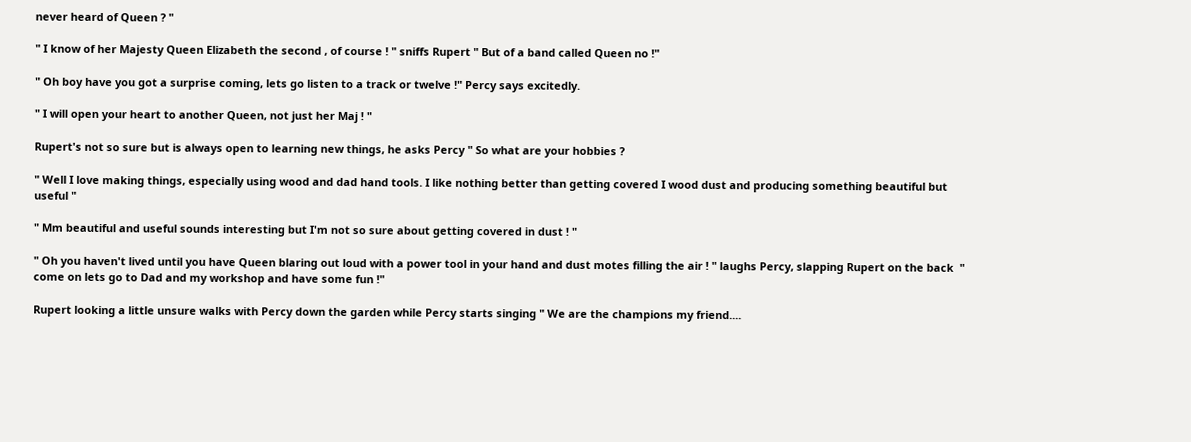never heard of Queen ? "

" I know of her Majesty Queen Elizabeth the second , of course ! " sniffs Rupert " But of a band called Queen no !"

" Oh boy have you got a surprise coming, lets go listen to a track or twelve !" Percy says excitedly.

" I will open your heart to another Queen, not just her Maj ! "

Rupert's not so sure but is always open to learning new things, he asks Percy " So what are your hobbies ?

" Well I love making things, especially using wood and dad hand tools. I like nothing better than getting covered I wood dust and producing something beautiful but useful "

" Mm beautiful and useful sounds interesting but I'm not so sure about getting covered in dust ! "

" Oh you haven't lived until you have Queen blaring out loud with a power tool in your hand and dust motes filling the air ! " laughs Percy, slapping Rupert on the back  " come on lets go to Dad and my workshop and have some fun !"

Rupert looking a little unsure walks with Percy down the garden while Percy starts singing " We are the champions my friend....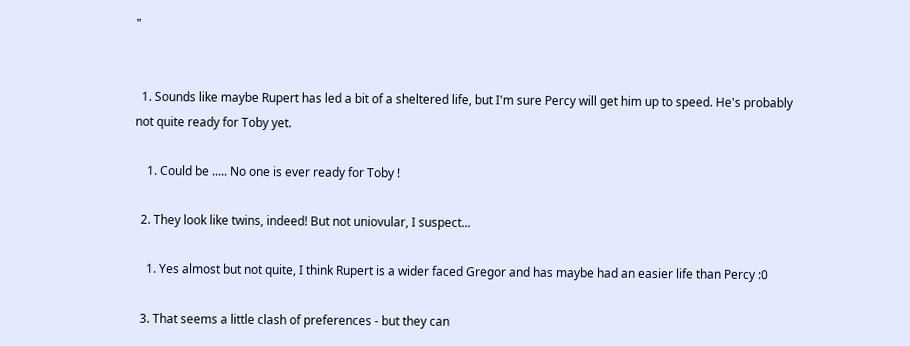"


  1. Sounds like maybe Rupert has led a bit of a sheltered life, but I'm sure Percy will get him up to speed. He's probably not quite ready for Toby yet.

    1. Could be ..... No one is ever ready for Toby !

  2. They look like twins, indeed! But not uniovular, I suspect...

    1. Yes almost but not quite, I think Rupert is a wider faced Gregor and has maybe had an easier life than Percy :0

  3. That seems a little clash of preferences - but they can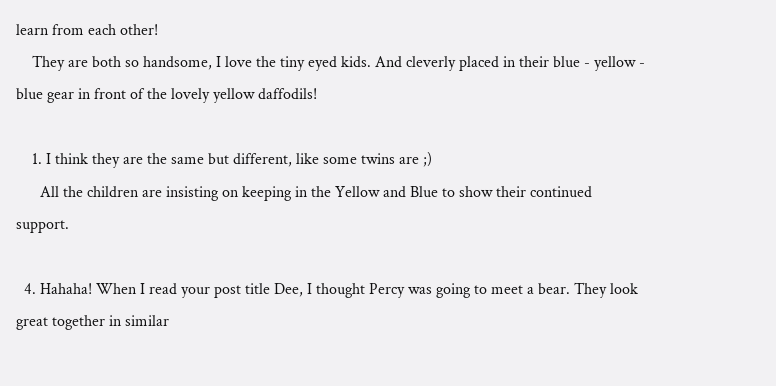learn from each other!
    They are both so handsome, I love the tiny eyed kids. And cleverly placed in their blue - yellow - blue gear in front of the lovely yellow daffodils!

    1. I think they are the same but different, like some twins are ;)
      All the children are insisting on keeping in the Yellow and Blue to show their continued support.

  4. Hahaha! When I read your post title Dee, I thought Percy was going to meet a bear. They look great together in similar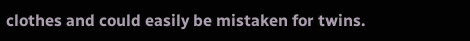clothes and could easily be mistaken for twins.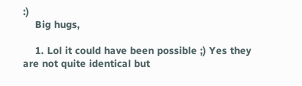:)
    Big hugs,

    1. Lol it could have been possible ;) Yes they are not quite identical but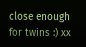close enough for twins :) xx